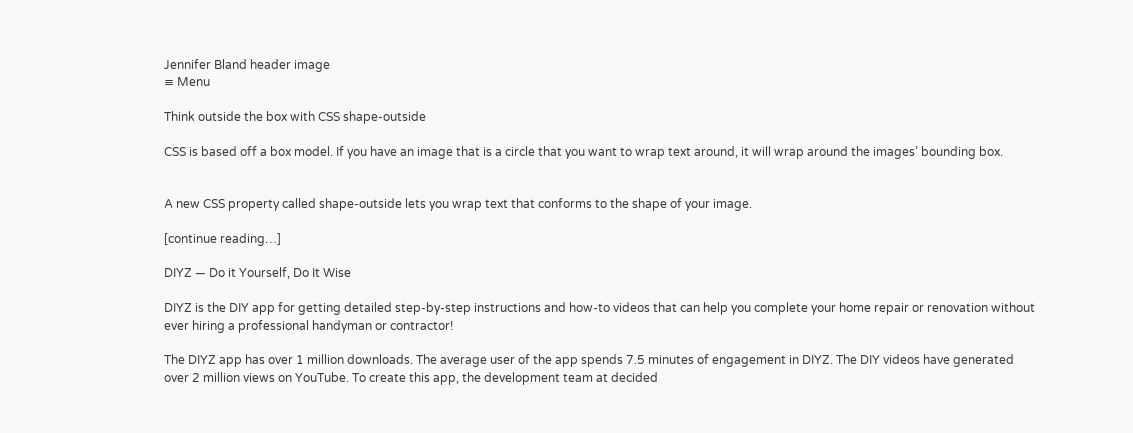Jennifer Bland header image
≡ Menu

Think outside the box with CSS shape-outside

CSS is based off a box model. If you have an image that is a circle that you want to wrap text around, it will wrap around the images’ bounding box.


A new CSS property called shape-outside lets you wrap text that conforms to the shape of your image.

[continue reading…]

DIYZ — Do it Yourself, Do It Wise

DIYZ is the DIY app for getting detailed step-by-step instructions and how-to videos that can help you complete your home repair or renovation without ever hiring a professional handyman or contractor!

The DIYZ app has over 1 million downloads. The average user of the app spends 7.5 minutes of engagement in DIYZ. The DIY videos have generated over 2 million views on YouTube. To create this app, the development team at decided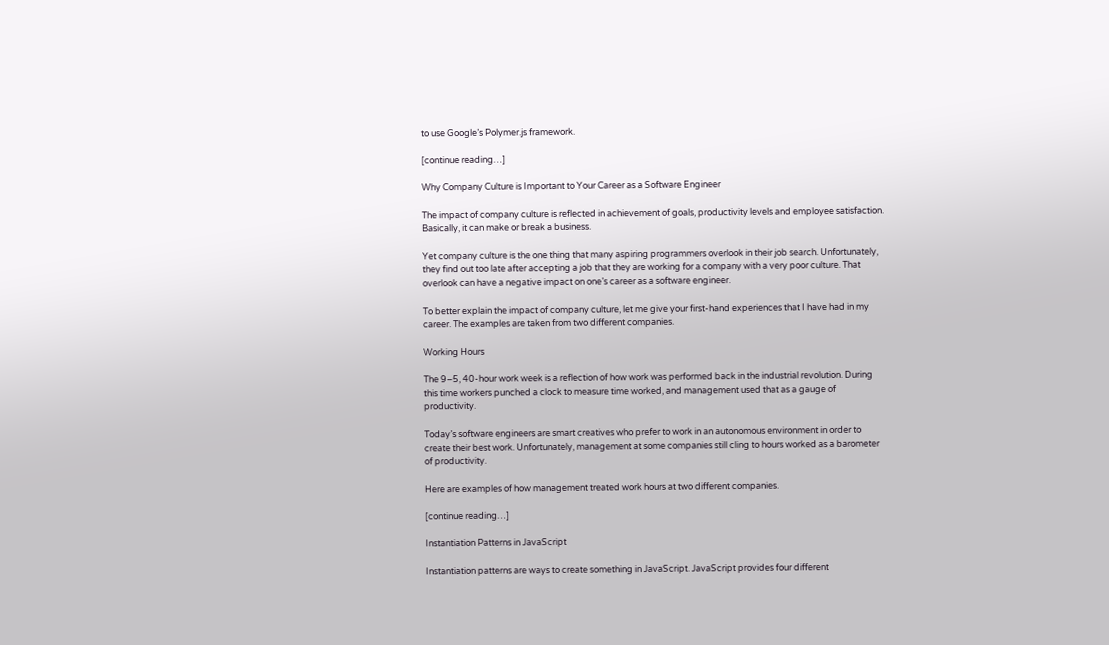to use Google’s Polymer.js framework.

[continue reading…]

Why Company Culture is Important to Your Career as a Software Engineer

The impact of company culture is reflected in achievement of goals, productivity levels and employee satisfaction. Basically, it can make or break a business.

Yet company culture is the one thing that many aspiring programmers overlook in their job search. Unfortunately, they find out too late after accepting a job that they are working for a company with a very poor culture. That overlook can have a negative impact on one’s career as a software engineer.

To better explain the impact of company culture, let me give your first-hand experiences that I have had in my career. The examples are taken from two different companies.

Working Hours

The 9–5, 40-hour work week is a reflection of how work was performed back in the industrial revolution. During this time workers punched a clock to measure time worked, and management used that as a gauge of productivity.

Today’s software engineers are smart creatives who prefer to work in an autonomous environment in order to create their best work. Unfortunately, management at some companies still cling to hours worked as a barometer of productivity.

Here are examples of how management treated work hours at two different companies.

[continue reading…]

Instantiation Patterns in JavaScript

Instantiation patterns are ways to create something in JavaScript. JavaScript provides four different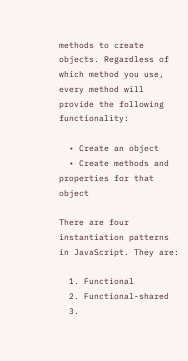methods to create objects. Regardless of which method you use, every method will provide the following functionality:

  • Create an object
  • Create methods and properties for that object

There are four instantiation patterns in JavaScript. They are:

  1. Functional
  2. Functional-shared
  3.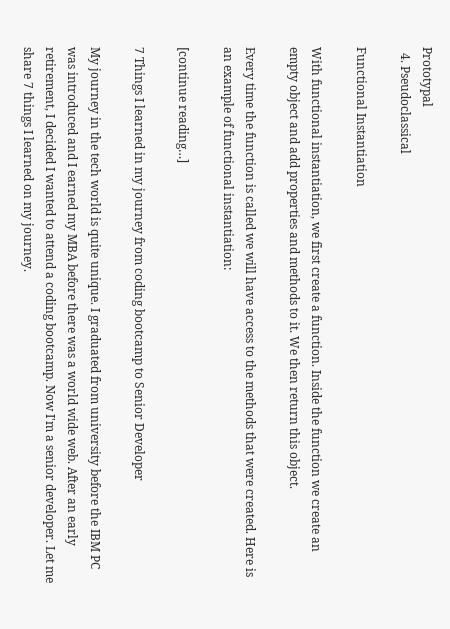Prototypal
  4. Pseudoclassical

Functional Instantiation

With functional instantiation, we first create a function. Inside the function we create an empty object and add properties and methods to it. We then return this object.

Every time the function is called we will have access to the methods that were created. Here is an example of functional instantiation:

[continue reading…]

7 Things I learned in my journey from coding bootcamp to Senior Developer

My journey in the tech world is quite unique. I graduated from university before the IBM PC was introduced and I earned my MBA before there was a world wide web. After an early retirement, I decided I wanted to attend a coding bootcamp. Now I'm a senior developer. Let me share 7 things I learned on my journey.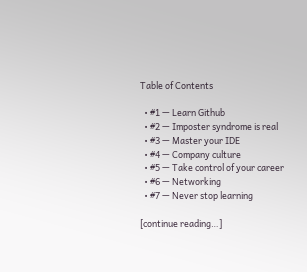Table of Contents

  • #1 — Learn Github
  • #2 — Imposter syndrome is real
  • #3 — Master your IDE
  • #4 — Company culture
  • #5 — Take control of your career
  • #6 — Networking
  • #7 — Never stop learning

[continue reading…]